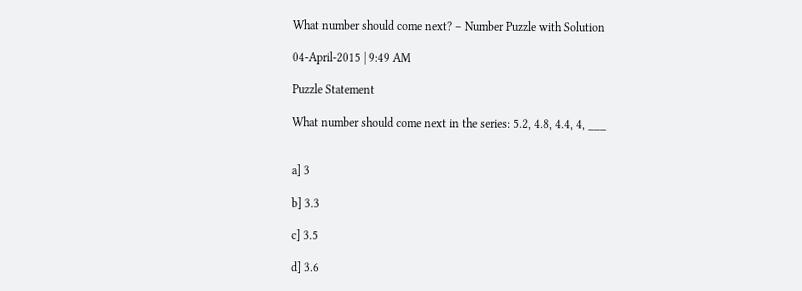What number should come next? – Number Puzzle with Solution

04-April-2015 | 9:49 AM

Puzzle Statement

What number should come next in the series: 5.2, 4.8, 4.4, 4, ___


a] 3

b] 3.3

c] 3.5

d] 3.6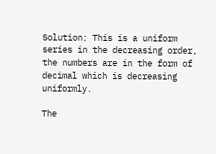Solution: This is a uniform series in the decreasing order, the numbers are in the form of decimal which is decreasing uniformly.

The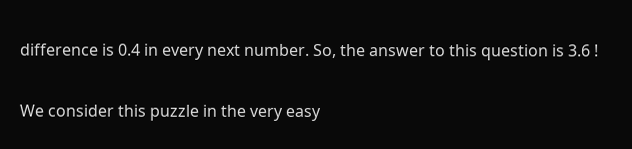difference is 0.4 in every next number. So, the answer to this question is 3.6 !

We consider this puzzle in the very easy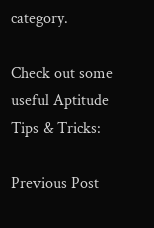category.

Check out some useful Aptitude Tips & Tricks:

Previous Post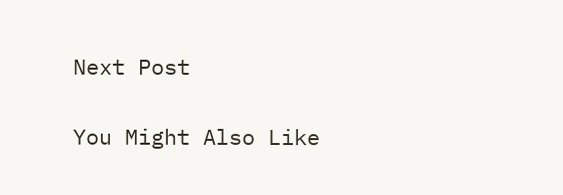Next Post

You Might Also Like